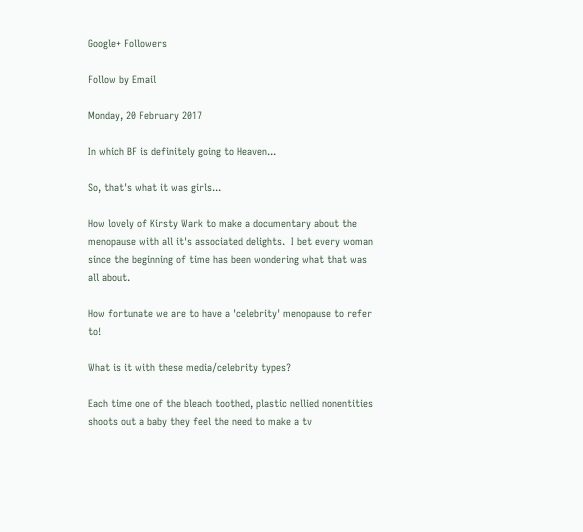Google+ Followers

Follow by Email

Monday, 20 February 2017

In which BF is definitely going to Heaven...

So, that's what it was girls...

How lovely of Kirsty Wark to make a documentary about the menopause with all it's associated delights.  I bet every woman since the beginning of time has been wondering what that was all about.

How fortunate we are to have a 'celebrity' menopause to refer to!

What is it with these media/celebrity types?

Each time one of the bleach toothed, plastic nellied nonentities shoots out a baby they feel the need to make a tv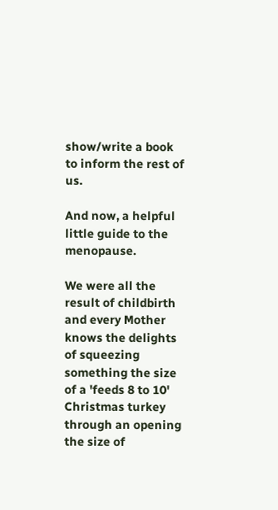show/write a book to inform the rest of us.

And now, a helpful little guide to the menopause.

We were all the result of childbirth and every Mother knows the delights of squeezing something the size of a 'feeds 8 to 10' Christmas turkey through an opening the size of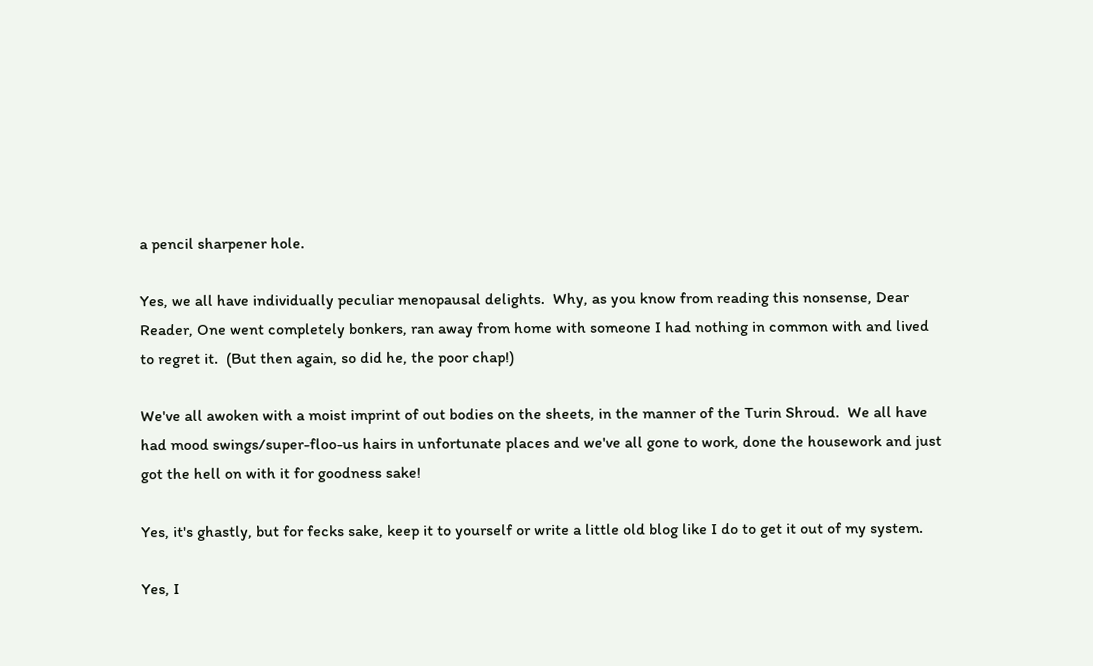a pencil sharpener hole.

Yes, we all have individually peculiar menopausal delights.  Why, as you know from reading this nonsense, Dear Reader, One went completely bonkers, ran away from home with someone I had nothing in common with and lived to regret it.  (But then again, so did he, the poor chap!)

We've all awoken with a moist imprint of out bodies on the sheets, in the manner of the Turin Shroud.  We all have had mood swings/super-floo-us hairs in unfortunate places and we've all gone to work, done the housework and just got the hell on with it for goodness sake!

Yes, it's ghastly, but for fecks sake, keep it to yourself or write a little old blog like I do to get it out of my system.

Yes, I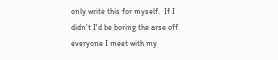only write this for myself.  If I didn't I'd be boring the arse off everyone I meet with my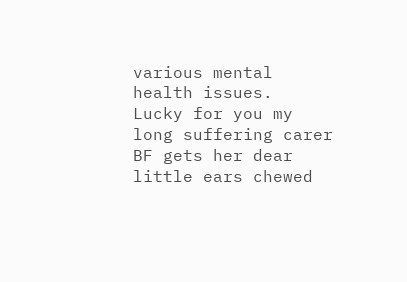various mental health issues.  Lucky for you my long suffering carer BF gets her dear little ears chewed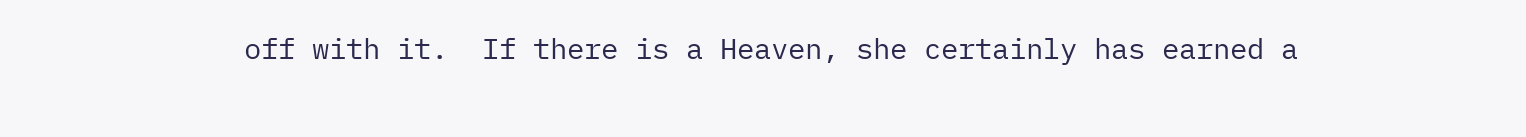off with it.  If there is a Heaven, she certainly has earned a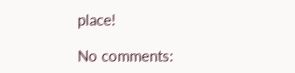place!

No comments: